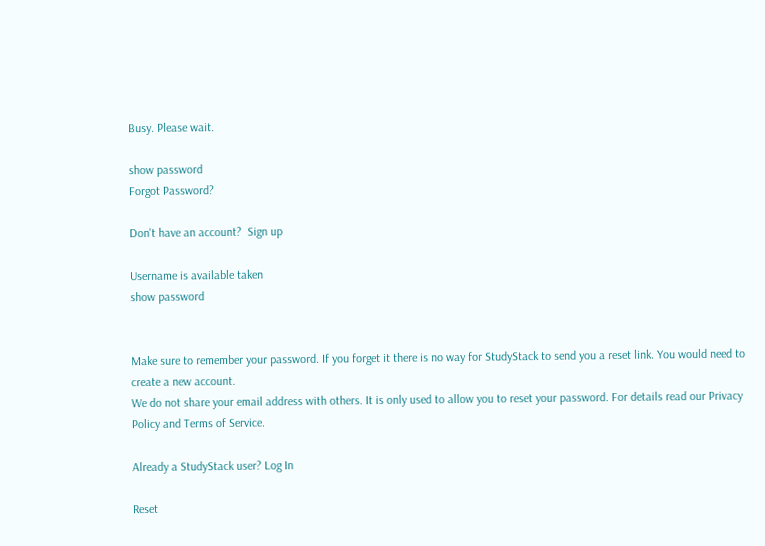Busy. Please wait.

show password
Forgot Password?

Don't have an account?  Sign up

Username is available taken
show password


Make sure to remember your password. If you forget it there is no way for StudyStack to send you a reset link. You would need to create a new account.
We do not share your email address with others. It is only used to allow you to reset your password. For details read our Privacy Policy and Terms of Service.

Already a StudyStack user? Log In

Reset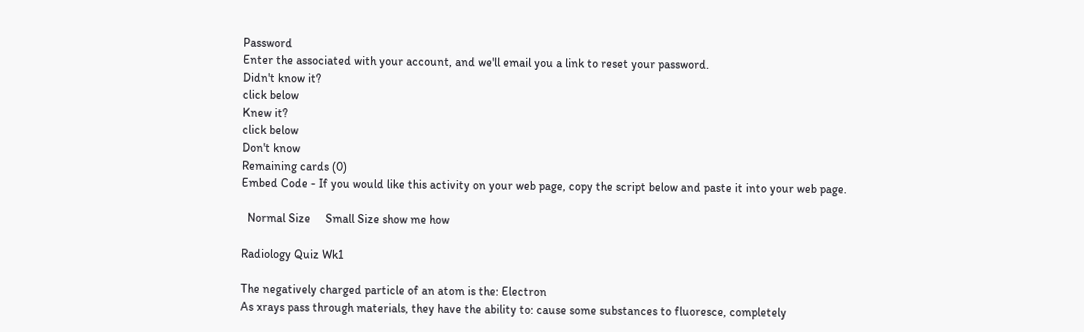Password
Enter the associated with your account, and we'll email you a link to reset your password.
Didn't know it?
click below
Knew it?
click below
Don't know
Remaining cards (0)
Embed Code - If you would like this activity on your web page, copy the script below and paste it into your web page.

  Normal Size     Small Size show me how

Radiology Quiz Wk1

The negatively charged particle of an atom is the: Electron
As xrays pass through materials, they have the ability to: cause some substances to fluoresce, completely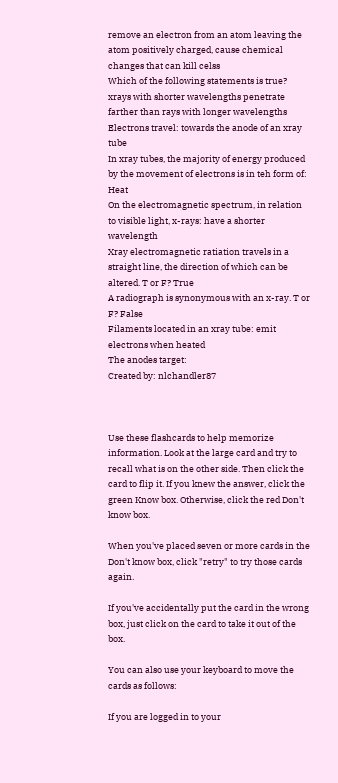remove an electron from an atom leaving the atom positively charged, cause chemical changes that can kill celss
Which of the following statements is true? xrays with shorter wavelengths penetrate farther than rays with longer wavelengths
Electrons travel: towards the anode of an xray tube
In xray tubes, the majority of energy produced by the movement of electrons is in teh form of: Heat
On the electromagnetic spectrum, in relation to visible light, x-rays: have a shorter wavelength
Xray electromagnetic ratiation travels in a straight line, the direction of which can be altered. T or F? True
A radiograph is synonymous with an x-ray. T or F? False
Filaments located in an xray tube: emit electrons when heated
The anodes target:
Created by: nlchandler87



Use these flashcards to help memorize information. Look at the large card and try to recall what is on the other side. Then click the card to flip it. If you knew the answer, click the green Know box. Otherwise, click the red Don't know box.

When you've placed seven or more cards in the Don't know box, click "retry" to try those cards again.

If you've accidentally put the card in the wrong box, just click on the card to take it out of the box.

You can also use your keyboard to move the cards as follows:

If you are logged in to your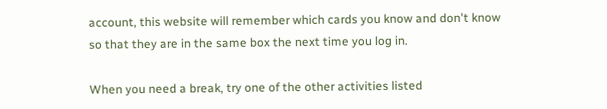account, this website will remember which cards you know and don't know so that they are in the same box the next time you log in.

When you need a break, try one of the other activities listed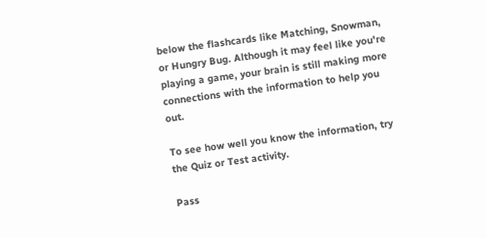below the flashcards like Matching, Snowman, or Hungry Bug. Although it may feel like you're playing a game, your brain is still making more connections with the information to help you out.

To see how well you know the information, try the Quiz or Test activity.

Pass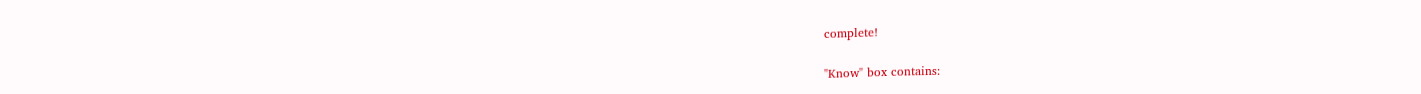complete!

"Know" box contains: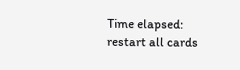Time elapsed:
restart all cards